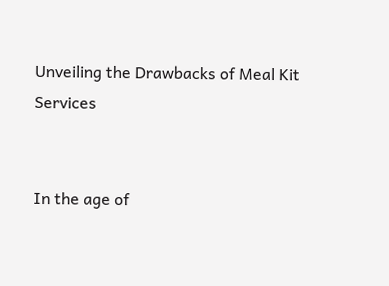Unveiling the Drawbacks of Meal Kit Services


In the age of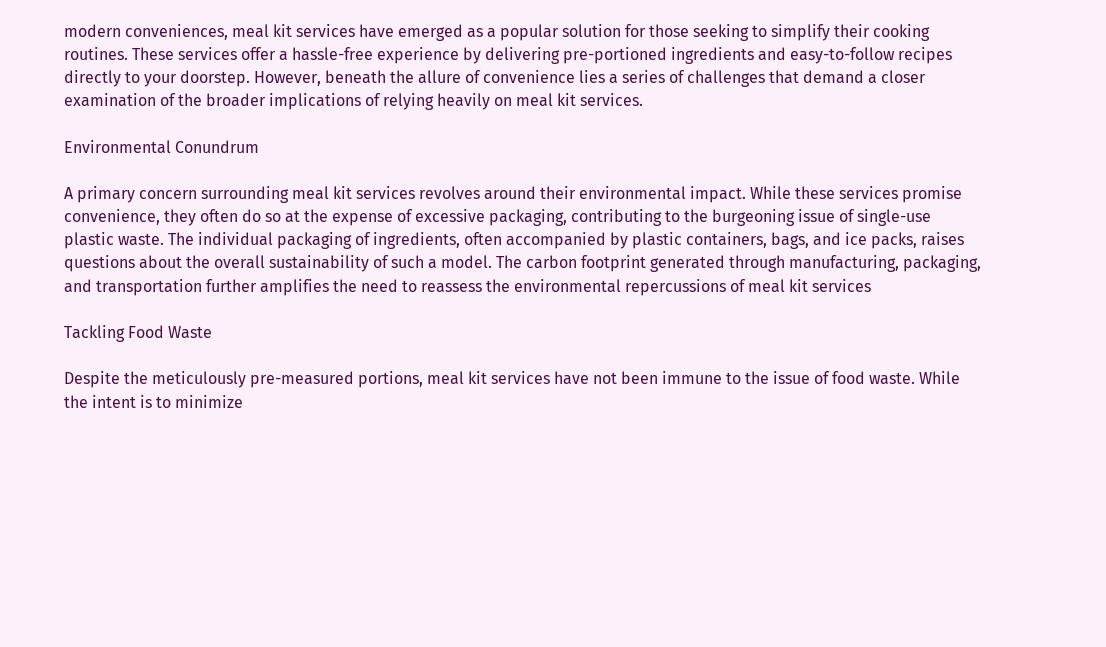modern conveniences, meal kit services have emerged as a popular solution for those seeking to simplify their cooking routines. These services offer a hassle-free experience by delivering pre-portioned ingredients and easy-to-follow recipes directly to your doorstep. However, beneath the allure of convenience lies a series of challenges that demand a closer examination of the broader implications of relying heavily on meal kit services.

Environmental Conundrum

A primary concern surrounding meal kit services revolves around their environmental impact. While these services promise convenience, they often do so at the expense of excessive packaging, contributing to the burgeoning issue of single-use plastic waste. The individual packaging of ingredients, often accompanied by plastic containers, bags, and ice packs, raises questions about the overall sustainability of such a model. The carbon footprint generated through manufacturing, packaging, and transportation further amplifies the need to reassess the environmental repercussions of meal kit services

Tackling Food Waste

Despite the meticulously pre-measured portions, meal kit services have not been immune to the issue of food waste. While the intent is to minimize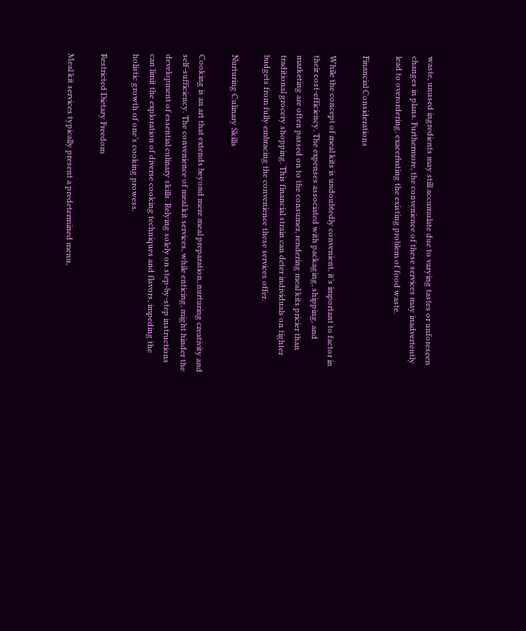waste, unused ingredients may still accumulate due to varying tastes or unforeseen changes in plans. Furthermore, the convenience of these services may inadvertently lead to overordering, exacerbating the existing problem of food waste.

Financial Considerations

While the concept of meal kits is undoubtedly convenient, it’s important to factor in their cost-efficiency. The expenses associated with packaging, shipping, and marketing are often passed on to the consumer, rendering meal kits pricier than traditional grocery shopping. This financial strain can deter individuals on tighter budgets from fully embracing the convenience these services offer.

Nurturing Culinary Skills

Cooking is an art that extends beyond mere meal preparation, nurturing creativity and self-sufficiency. The convenience of meal kit services, while enticing, might hinder the development of essential culinary skills. Relying solely on step-by-step instructions can limit the exploration of diverse cooking techniques and flavors, impeding the holistic growth of one’s cooking prowess.

Restricted Dietary Freedom

Meal kit services typically present a predetermined menu,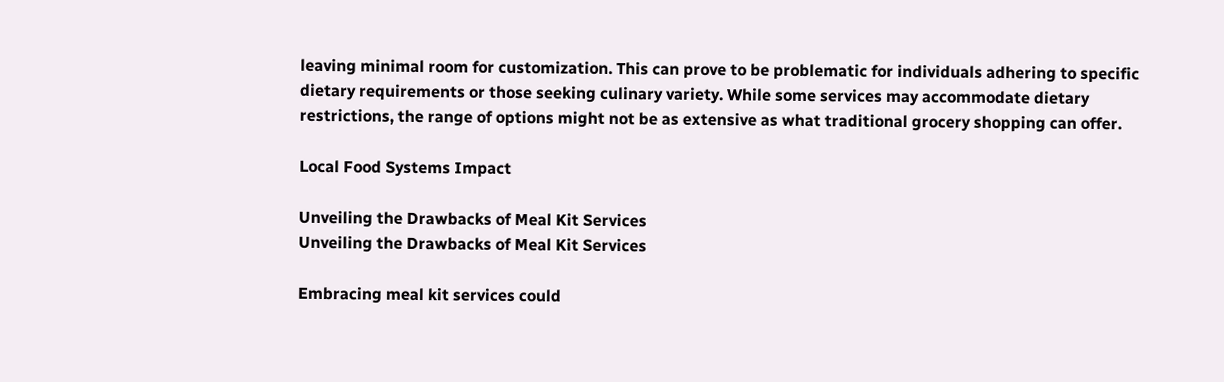leaving minimal room for customization. This can prove to be problematic for individuals adhering to specific dietary requirements or those seeking culinary variety. While some services may accommodate dietary restrictions, the range of options might not be as extensive as what traditional grocery shopping can offer.

Local Food Systems Impact

Unveiling the Drawbacks of Meal Kit Services
Unveiling the Drawbacks of Meal Kit Services

Embracing meal kit services could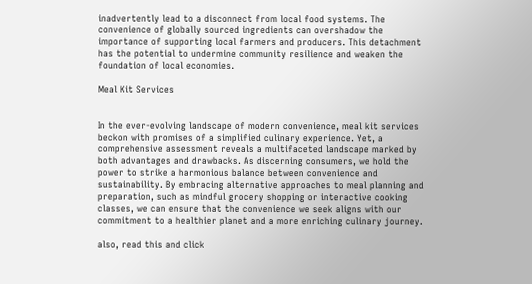inadvertently lead to a disconnect from local food systems. The convenience of globally sourced ingredients can overshadow the importance of supporting local farmers and producers. This detachment has the potential to undermine community resilience and weaken the foundation of local economies.

Meal Kit Services


In the ever-evolving landscape of modern convenience, meal kit services beckon with promises of a simplified culinary experience. Yet, a comprehensive assessment reveals a multifaceted landscape marked by both advantages and drawbacks. As discerning consumers, we hold the power to strike a harmonious balance between convenience and sustainability. By embracing alternative approaches to meal planning and preparation, such as mindful grocery shopping or interactive cooking classes, we can ensure that the convenience we seek aligns with our commitment to a healthier planet and a more enriching culinary journey.

also, read this and click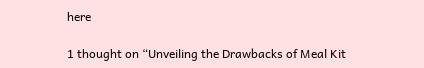here

1 thought on “Unveiling the Drawbacks of Meal Kit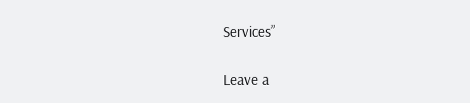Services”

Leave a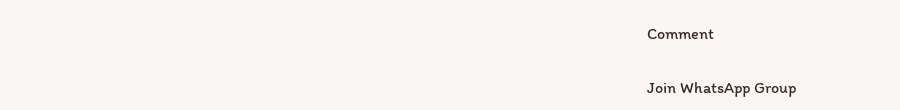Comment

Join WhatsApp Group